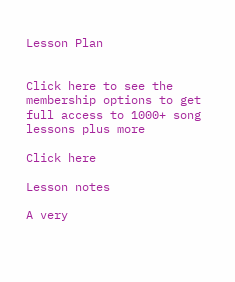Lesson Plan


Click here to see the membership options to get full access to 1000+ song lessons plus more

Click here

Lesson notes

A very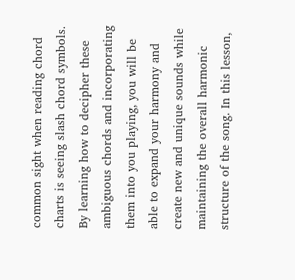common sight when reading chord charts is seeing slash chord symbols. By learning how to decipher these ambiguous chords and incorporating them into you playing, you will be able to expand your harmony and create new and unique sounds while maintaining the overall harmonic structure of the song. In this lesson,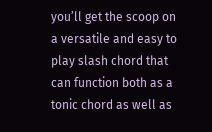you’ll get the scoop on a versatile and easy to play slash chord that can function both as a tonic chord as well as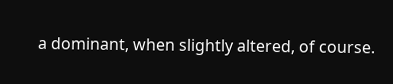a dominant, when slightly altered, of course.